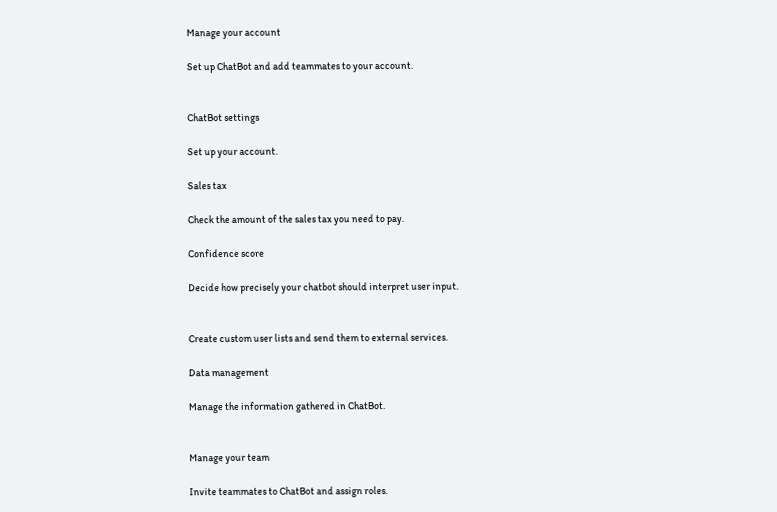Manage your account

Set up ChatBot and add teammates to your account.


ChatBot settings

Set up your account.

Sales tax

Check the amount of the sales tax you need to pay.

Confidence score

Decide how precisely your chatbot should interpret user input.


Create custom user lists and send them to external services.

Data management

Manage the information gathered in ChatBot.


Manage your team

Invite teammates to ChatBot and assign roles.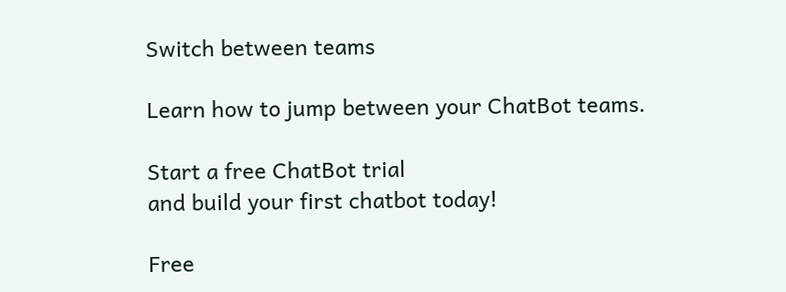Switch between teams

Learn how to jump between your ChatBot teams.

Start a free ChatBot trial
and build your first chatbot today!

Free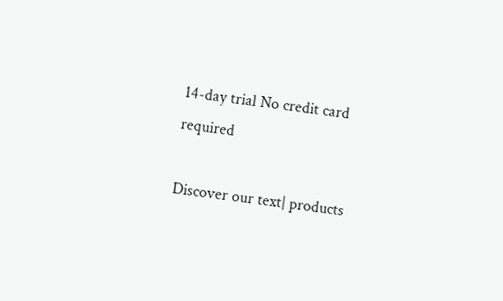14-day trial No credit card required

Discover our text| products